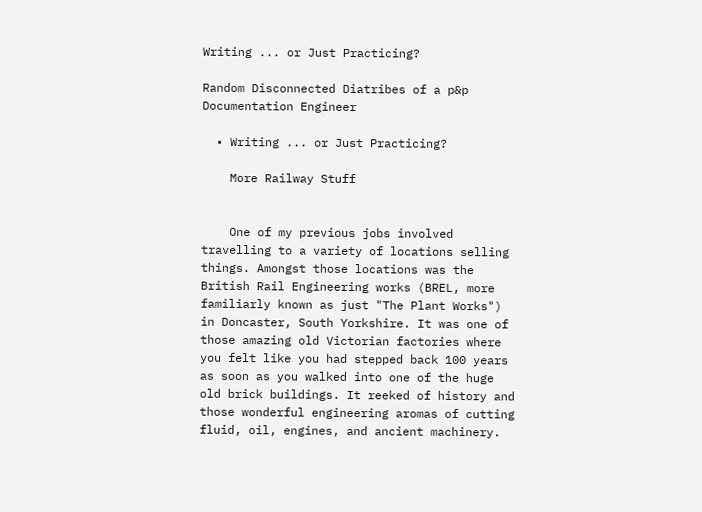Writing ... or Just Practicing?

Random Disconnected Diatribes of a p&p Documentation Engineer

  • Writing ... or Just Practicing?

    More Railway Stuff


    One of my previous jobs involved travelling to a variety of locations selling things. Amongst those locations was the British Rail Engineering works (BREL, more familiarly known as just "The Plant Works") in Doncaster, South Yorkshire. It was one of those amazing old Victorian factories where you felt like you had stepped back 100 years as soon as you walked into one of the huge old brick buildings. It reeked of history and those wonderful engineering aromas of cutting fluid, oil, engines, and ancient machinery.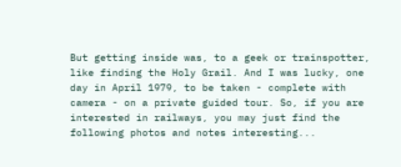But getting inside was, to a geek or trainspotter, like finding the Holy Grail. And I was lucky, one day in April 1979, to be taken - complete with camera - on a private guided tour. So, if you are interested in railways, you may just find the following photos and notes interesting...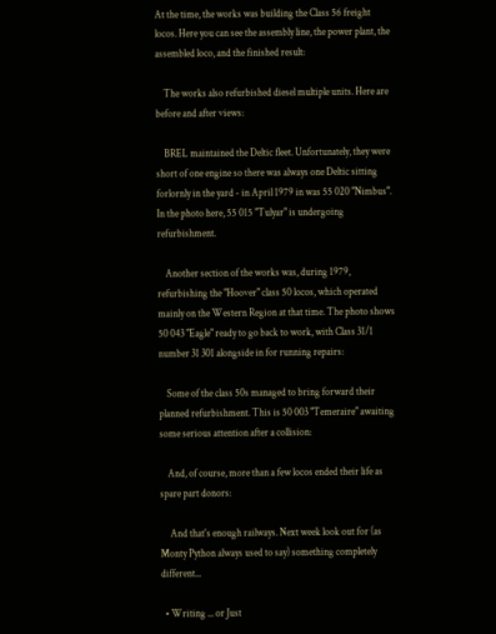At the time, the works was building the Class 56 freight locos. Here you can see the assembly line, the power plant, the assembled loco, and the finished result:

    The works also refurbished diesel multiple units. Here are before and after views:

    BREL maintained the Deltic fleet. Unfortunately, they were short of one engine so there was always one Deltic sitting forlornly in the yard - in April 1979 in was 55 020 "Nimbus". In the photo here, 55 015 "Tulyar" is undergoing refurbishment.

    Another section of the works was, during 1979, refurbishing the "Hoover" class 50 locos, which operated mainly on the Western Region at that time. The photo shows 50 043 "Eagle" ready to go back to work, with Class 31/1 number 31 301 alongside in for running repairs:

    Some of the class 50s managed to bring forward their planned refurbishment. This is 50 003 "Temeraire" awaiting some serious attention after a collision:

    And, of course, more than a few locos ended their life as spare part donors:

     And that's enough railways. Next week look out for (as Monty Python always used to say) something completely different...

  • Writing ... or Just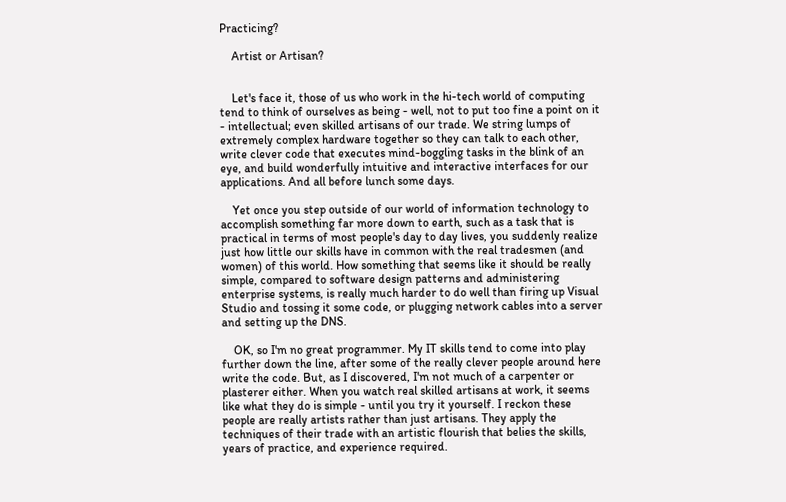Practicing?

    Artist or Artisan?


    Let's face it, those of us who work in the hi-tech world of computing tend to think of ourselves as being - well, not to put too fine a point on it - intellectual; even skilled artisans of our trade. We string lumps of extremely complex hardware together so they can talk to each other, write clever code that executes mind-boggling tasks in the blink of an eye, and build wonderfully intuitive and interactive interfaces for our applications. And all before lunch some days.

    Yet once you step outside of our world of information technology to accomplish something far more down to earth, such as a task that is practical in terms of most people's day to day lives, you suddenly realize just how little our skills have in common with the real tradesmen (and women) of this world. How something that seems like it should be really simple, compared to software design patterns and administering enterprise systems, is really much harder to do well than firing up Visual Studio and tossing it some code, or plugging network cables into a server and setting up the DNS.

    OK, so I'm no great programmer. My IT skills tend to come into play further down the line, after some of the really clever people around here write the code. But, as I discovered, I'm not much of a carpenter or plasterer either. When you watch real skilled artisans at work, it seems like what they do is simple - until you try it yourself. I reckon these people are really artists rather than just artisans. They apply the techniques of their trade with an artistic flourish that belies the skills, years of practice, and experience required.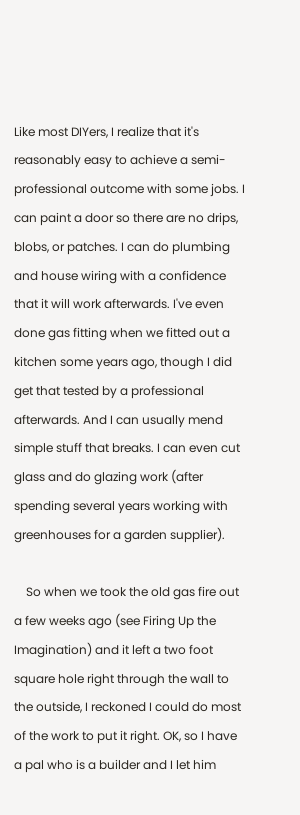Like most DIYers, I realize that it's reasonably easy to achieve a semi-professional outcome with some jobs. I can paint a door so there are no drips, blobs, or patches. I can do plumbing and house wiring with a confidence that it will work afterwards. I've even done gas fitting when we fitted out a kitchen some years ago, though I did get that tested by a professional afterwards. And I can usually mend simple stuff that breaks. I can even cut glass and do glazing work (after spending several years working with greenhouses for a garden supplier).

    So when we took the old gas fire out a few weeks ago (see Firing Up the Imagination) and it left a two foot square hole right through the wall to the outside, I reckoned I could do most of the work to put it right. OK, so I have a pal who is a builder and I let him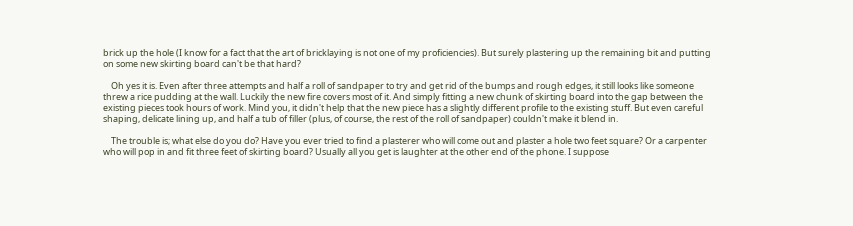brick up the hole (I know for a fact that the art of bricklaying is not one of my proficiencies). But surely plastering up the remaining bit and putting on some new skirting board can't be that hard?

    Oh yes it is. Even after three attempts and half a roll of sandpaper to try and get rid of the bumps and rough edges, it still looks like someone threw a rice pudding at the wall. Luckily the new fire covers most of it. And simply fitting a new chunk of skirting board into the gap between the existing pieces took hours of work. Mind you, it didn't help that the new piece has a slightly different profile to the existing stuff. But even careful shaping, delicate lining up, and half a tub of filler (plus, of course, the rest of the roll of sandpaper) couldn't make it blend in.

    The trouble is; what else do you do? Have you ever tried to find a plasterer who will come out and plaster a hole two feet square? Or a carpenter who will pop in and fit three feet of skirting board? Usually all you get is laughter at the other end of the phone. I suppose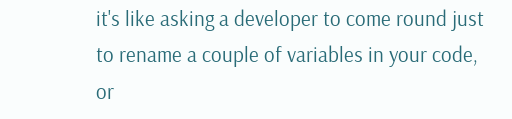it's like asking a developer to come round just to rename a couple of variables in your code, or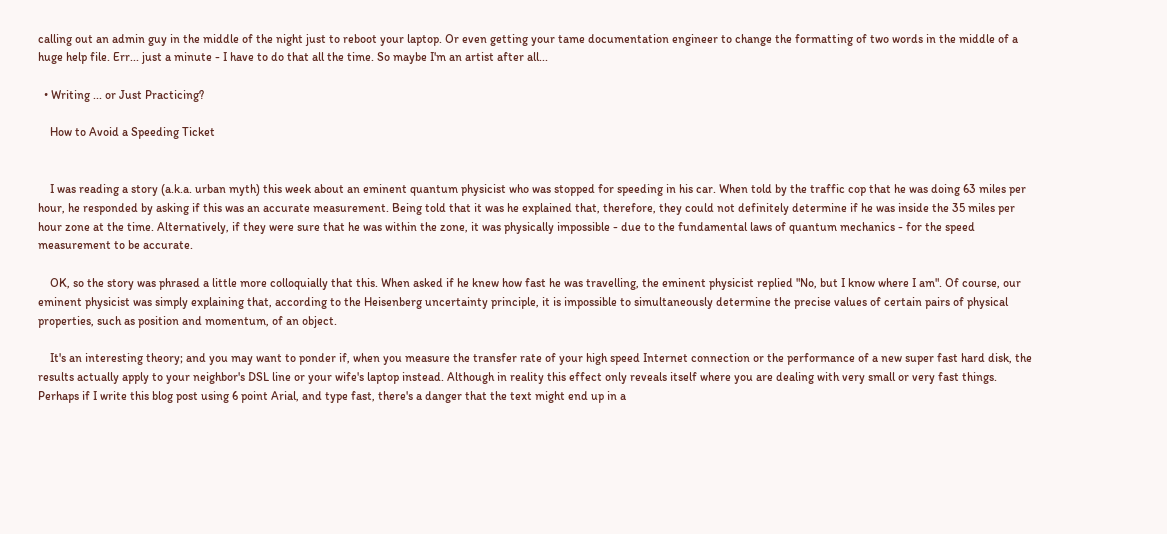calling out an admin guy in the middle of the night just to reboot your laptop. Or even getting your tame documentation engineer to change the formatting of two words in the middle of a huge help file. Err... just a minute - I have to do that all the time. So maybe I'm an artist after all...

  • Writing ... or Just Practicing?

    How to Avoid a Speeding Ticket


    I was reading a story (a.k.a. urban myth) this week about an eminent quantum physicist who was stopped for speeding in his car. When told by the traffic cop that he was doing 63 miles per hour, he responded by asking if this was an accurate measurement. Being told that it was he explained that, therefore, they could not definitely determine if he was inside the 35 miles per hour zone at the time. Alternatively, if they were sure that he was within the zone, it was physically impossible - due to the fundamental laws of quantum mechanics - for the speed measurement to be accurate.

    OK, so the story was phrased a little more colloquially that this. When asked if he knew how fast he was travelling, the eminent physicist replied "No, but I know where I am". Of course, our eminent physicist was simply explaining that, according to the Heisenberg uncertainty principle, it is impossible to simultaneously determine the precise values of certain pairs of physical properties, such as position and momentum, of an object.

    It's an interesting theory; and you may want to ponder if, when you measure the transfer rate of your high speed Internet connection or the performance of a new super fast hard disk, the results actually apply to your neighbor's DSL line or your wife's laptop instead. Although in reality this effect only reveals itself where you are dealing with very small or very fast things. Perhaps if I write this blog post using 6 point Arial, and type fast, there's a danger that the text might end up in a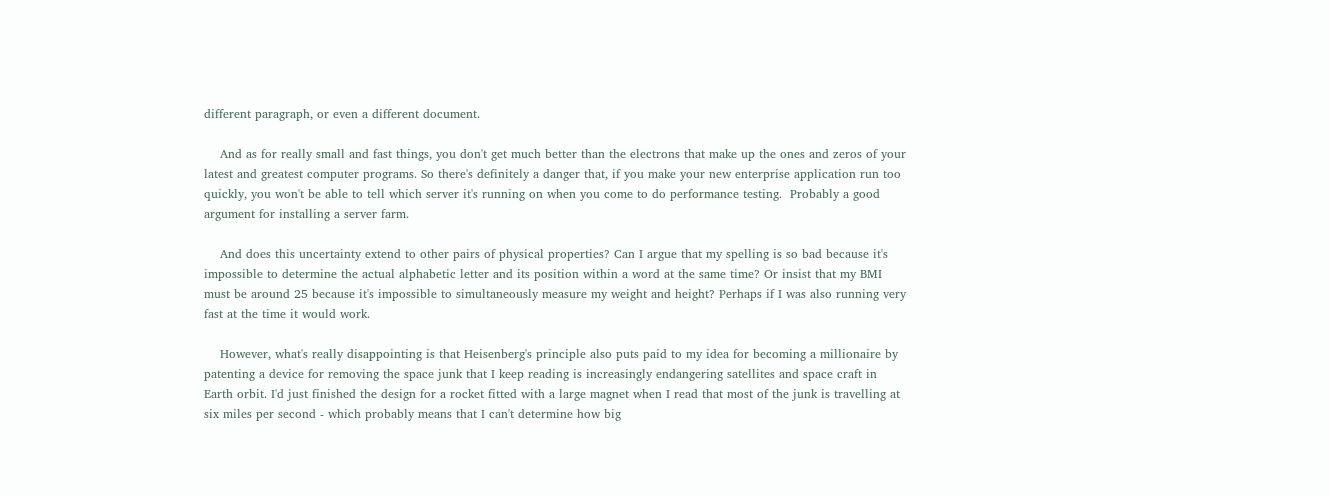different paragraph, or even a different document.

    And as for really small and fast things, you don't get much better than the electrons that make up the ones and zeros of your latest and greatest computer programs. So there's definitely a danger that, if you make your new enterprise application run too quickly, you won't be able to tell which server it's running on when you come to do performance testing.  Probably a good argument for installing a server farm.

    And does this uncertainty extend to other pairs of physical properties? Can I argue that my spelling is so bad because it's impossible to determine the actual alphabetic letter and its position within a word at the same time? Or insist that my BMI must be around 25 because it's impossible to simultaneously measure my weight and height? Perhaps if I was also running very fast at the time it would work.

    However, what's really disappointing is that Heisenberg's principle also puts paid to my idea for becoming a millionaire by patenting a device for removing the space junk that I keep reading is increasingly endangering satellites and space craft in Earth orbit. I'd just finished the design for a rocket fitted with a large magnet when I read that most of the junk is travelling at six miles per second - which probably means that I can't determine how big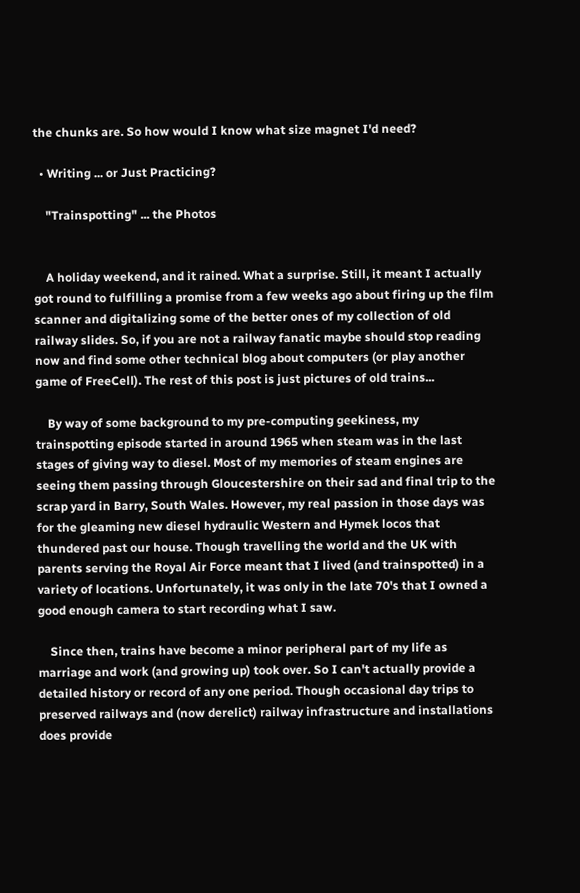the chunks are. So how would I know what size magnet I'd need?

  • Writing ... or Just Practicing?

    "Trainspotting" ... the Photos


    A holiday weekend, and it rained. What a surprise. Still, it meant I actually got round to fulfilling a promise from a few weeks ago about firing up the film scanner and digitalizing some of the better ones of my collection of old railway slides. So, if you are not a railway fanatic maybe should stop reading now and find some other technical blog about computers (or play another game of FreeCell). The rest of this post is just pictures of old trains...

    By way of some background to my pre-computing geekiness, my trainspotting episode started in around 1965 when steam was in the last stages of giving way to diesel. Most of my memories of steam engines are seeing them passing through Gloucestershire on their sad and final trip to the scrap yard in Barry, South Wales. However, my real passion in those days was for the gleaming new diesel hydraulic Western and Hymek locos that thundered past our house. Though travelling the world and the UK with parents serving the Royal Air Force meant that I lived (and trainspotted) in a variety of locations. Unfortunately, it was only in the late 70's that I owned a good enough camera to start recording what I saw.

    Since then, trains have become a minor peripheral part of my life as marriage and work (and growing up) took over. So I can't actually provide a detailed history or record of any one period. Though occasional day trips to preserved railways and (now derelict) railway infrastructure and installations does provide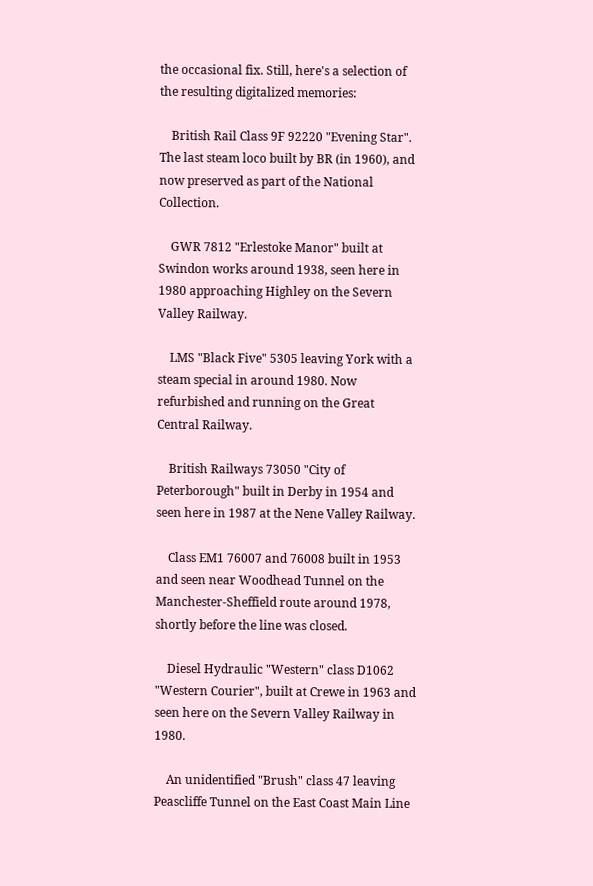the occasional fix. Still, here's a selection of the resulting digitalized memories:

    British Rail Class 9F 92220 "Evening Star". The last steam loco built by BR (in 1960), and now preserved as part of the National Collection.

    GWR 7812 "Erlestoke Manor" built at Swindon works around 1938, seen here in 1980 approaching Highley on the Severn Valley Railway.

    LMS "Black Five" 5305 leaving York with a steam special in around 1980. Now refurbished and running on the Great Central Railway.

    British Railways 73050 "City of Peterborough" built in Derby in 1954 and seen here in 1987 at the Nene Valley Railway.

    Class EM1 76007 and 76008 built in 1953 and seen near Woodhead Tunnel on the Manchester-Sheffield route around 1978, shortly before the line was closed.

    Diesel Hydraulic "Western" class D1062 "Western Courier", built at Crewe in 1963 and seen here on the Severn Valley Railway in 1980.

    An unidentified "Brush" class 47 leaving Peascliffe Tunnel on the East Coast Main Line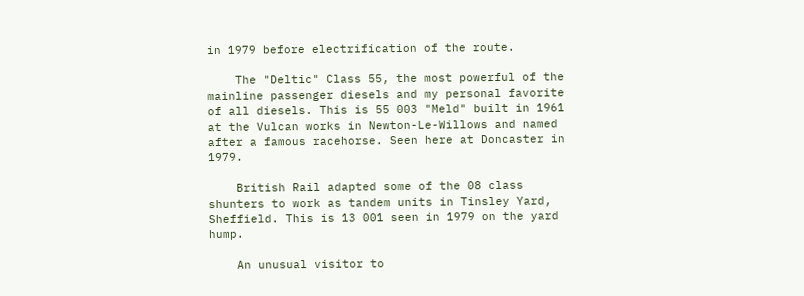in 1979 before electrification of the route.

    The "Deltic" Class 55, the most powerful of the mainline passenger diesels and my personal favorite of all diesels. This is 55 003 "Meld" built in 1961 at the Vulcan works in Newton-Le-Willows and named after a famous racehorse. Seen here at Doncaster in 1979.

    British Rail adapted some of the 08 class shunters to work as tandem units in Tinsley Yard, Sheffield. This is 13 001 seen in 1979 on the yard hump.

    An unusual visitor to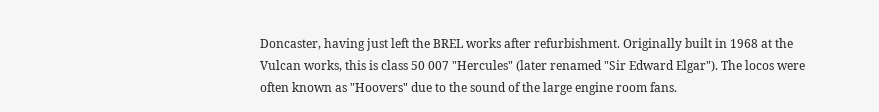Doncaster, having just left the BREL works after refurbishment. Originally built in 1968 at the Vulcan works, this is class 50 007 "Hercules" (later renamed "Sir Edward Elgar"). The locos were often known as "Hoovers" due to the sound of the large engine room fans.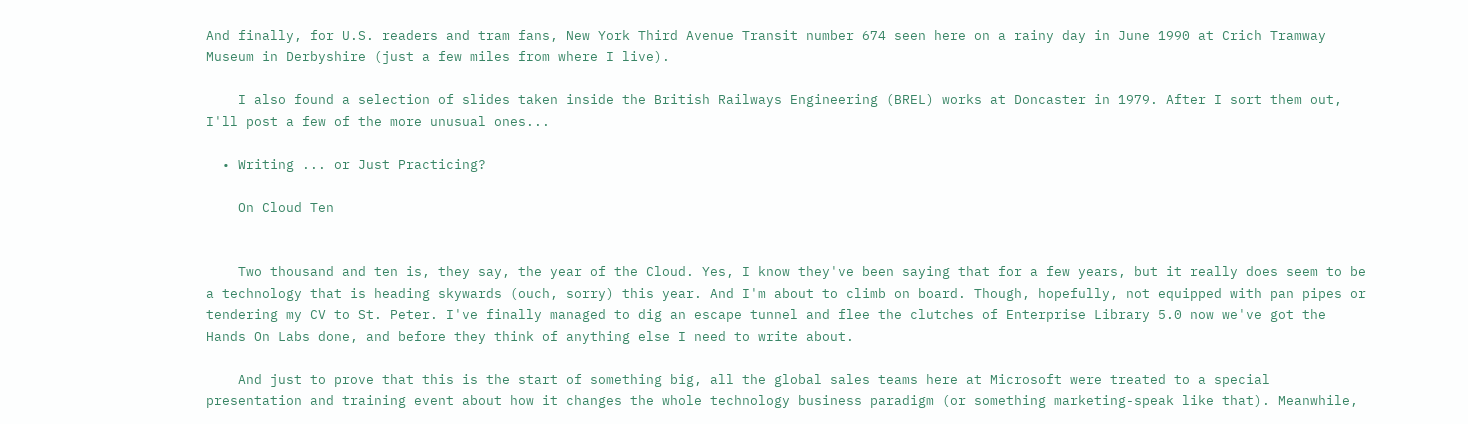And finally, for U.S. readers and tram fans, New York Third Avenue Transit number 674 seen here on a rainy day in June 1990 at Crich Tramway Museum in Derbyshire (just a few miles from where I live).

    I also found a selection of slides taken inside the British Railways Engineering (BREL) works at Doncaster in 1979. After I sort them out, I'll post a few of the more unusual ones...

  • Writing ... or Just Practicing?

    On Cloud Ten


    Two thousand and ten is, they say, the year of the Cloud. Yes, I know they've been saying that for a few years, but it really does seem to be a technology that is heading skywards (ouch, sorry) this year. And I'm about to climb on board. Though, hopefully, not equipped with pan pipes or tendering my CV to St. Peter. I've finally managed to dig an escape tunnel and flee the clutches of Enterprise Library 5.0 now we've got the Hands On Labs done, and before they think of anything else I need to write about.

    And just to prove that this is the start of something big, all the global sales teams here at Microsoft were treated to a special presentation and training event about how it changes the whole technology business paradigm (or something marketing-speak like that). Meanwhile,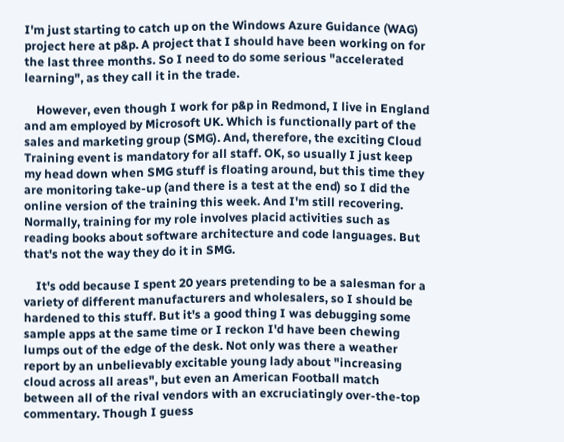I'm just starting to catch up on the Windows Azure Guidance (WAG) project here at p&p. A project that I should have been working on for the last three months. So I need to do some serious "accelerated learning", as they call it in the trade.

    However, even though I work for p&p in Redmond, I live in England and am employed by Microsoft UK. Which is functionally part of the sales and marketing group (SMG). And, therefore, the exciting Cloud Training event is mandatory for all staff. OK, so usually I just keep my head down when SMG stuff is floating around, but this time they are monitoring take-up (and there is a test at the end) so I did the online version of the training this week. And I'm still recovering. Normally, training for my role involves placid activities such as reading books about software architecture and code languages. But that's not the way they do it in SMG.

    It's odd because I spent 20 years pretending to be a salesman for a variety of different manufacturers and wholesalers, so I should be hardened to this stuff. But it's a good thing I was debugging some sample apps at the same time or I reckon I'd have been chewing lumps out of the edge of the desk. Not only was there a weather report by an unbelievably excitable young lady about "increasing cloud across all areas", but even an American Football match between all of the rival vendors with an excruciatingly over-the-top commentary. Though I guess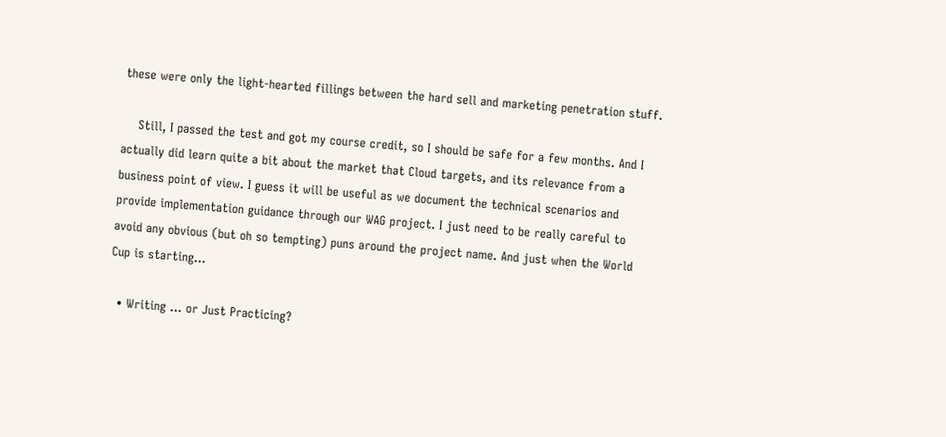these were only the light-hearted fillings between the hard sell and marketing penetration stuff.

    Still, I passed the test and got my course credit, so I should be safe for a few months. And I actually did learn quite a bit about the market that Cloud targets, and its relevance from a business point of view. I guess it will be useful as we document the technical scenarios and provide implementation guidance through our WAG project. I just need to be really careful to avoid any obvious (but oh so tempting) puns around the project name. And just when the World Cup is starting...

  • Writing ... or Just Practicing?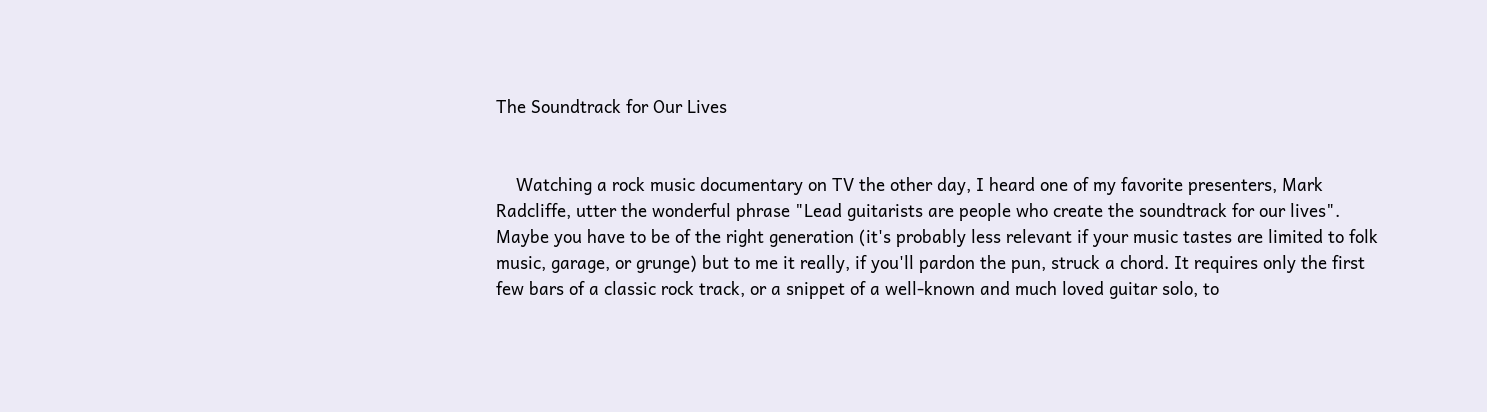The Soundtrack for Our Lives


    Watching a rock music documentary on TV the other day, I heard one of my favorite presenters, Mark Radcliffe, utter the wonderful phrase "Lead guitarists are people who create the soundtrack for our lives". Maybe you have to be of the right generation (it's probably less relevant if your music tastes are limited to folk music, garage, or grunge) but to me it really, if you'll pardon the pun, struck a chord. It requires only the first few bars of a classic rock track, or a snippet of a well-known and much loved guitar solo, to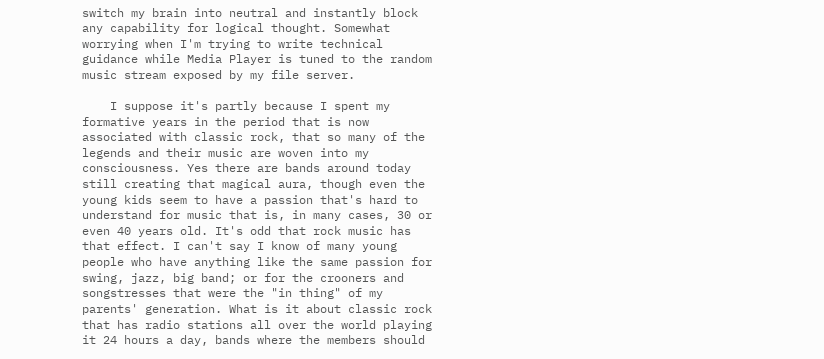switch my brain into neutral and instantly block any capability for logical thought. Somewhat worrying when I'm trying to write technical guidance while Media Player is tuned to the random music stream exposed by my file server.

    I suppose it's partly because I spent my formative years in the period that is now associated with classic rock, that so many of the legends and their music are woven into my consciousness. Yes there are bands around today still creating that magical aura, though even the young kids seem to have a passion that's hard to understand for music that is, in many cases, 30 or even 40 years old. It's odd that rock music has that effect. I can't say I know of many young people who have anything like the same passion for swing, jazz, big band; or for the crooners and songstresses that were the "in thing" of my parents' generation. What is it about classic rock that has radio stations all over the world playing it 24 hours a day, bands where the members should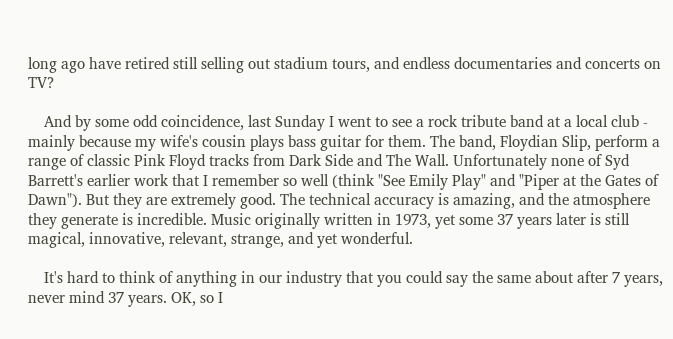long ago have retired still selling out stadium tours, and endless documentaries and concerts on TV?

    And by some odd coincidence, last Sunday I went to see a rock tribute band at a local club - mainly because my wife's cousin plays bass guitar for them. The band, Floydian Slip, perform a range of classic Pink Floyd tracks from Dark Side and The Wall. Unfortunately none of Syd Barrett's earlier work that I remember so well (think "See Emily Play" and "Piper at the Gates of Dawn"). But they are extremely good. The technical accuracy is amazing, and the atmosphere they generate is incredible. Music originally written in 1973, yet some 37 years later is still magical, innovative, relevant, strange, and yet wonderful.

    It's hard to think of anything in our industry that you could say the same about after 7 years, never mind 37 years. OK, so I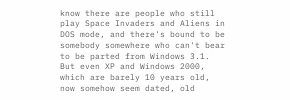know there are people who still play Space Invaders and Aliens in DOS mode, and there's bound to be somebody somewhere who can't bear to be parted from Windows 3.1. But even XP and Windows 2000, which are barely 10 years old, now somehow seem dated, old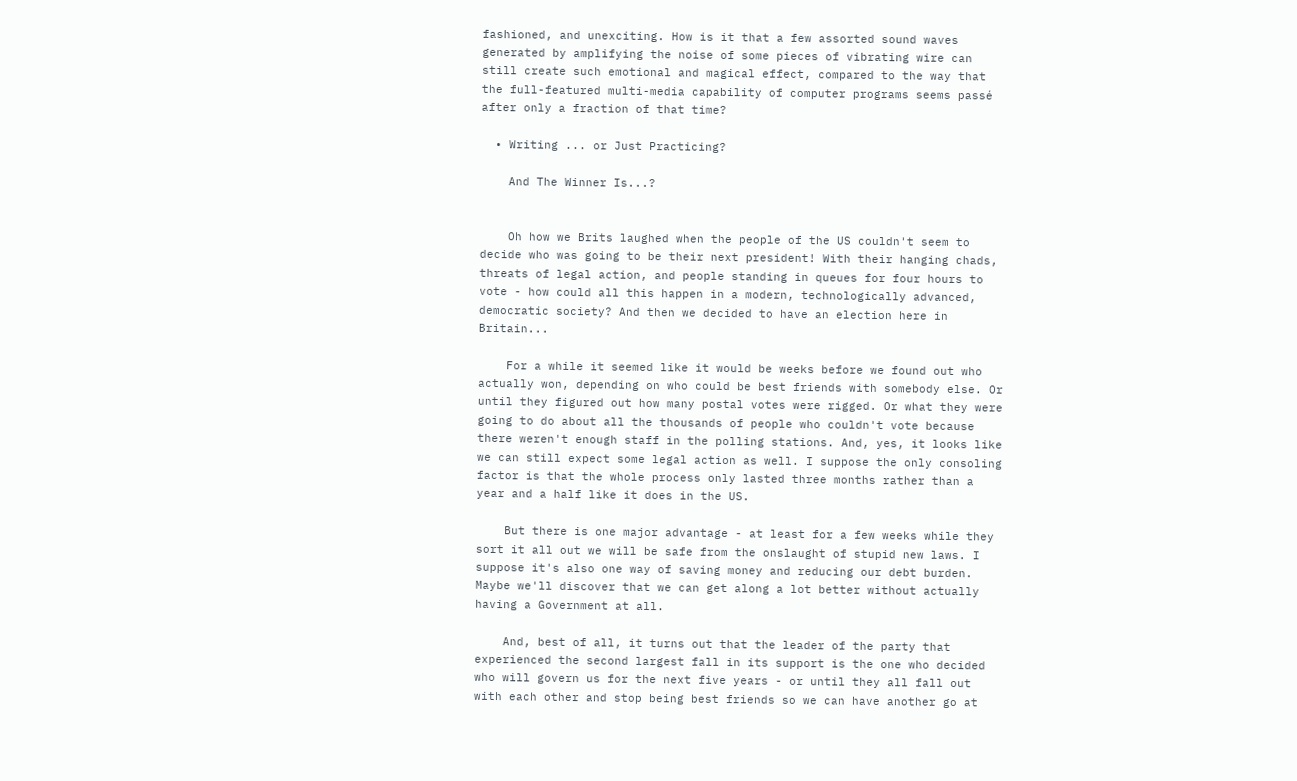fashioned, and unexciting. How is it that a few assorted sound waves generated by amplifying the noise of some pieces of vibrating wire can still create such emotional and magical effect, compared to the way that the full-featured multi-media capability of computer programs seems passé after only a fraction of that time?

  • Writing ... or Just Practicing?

    And The Winner Is...?


    Oh how we Brits laughed when the people of the US couldn't seem to decide who was going to be their next president! With their hanging chads, threats of legal action, and people standing in queues for four hours to vote - how could all this happen in a modern, technologically advanced, democratic society? And then we decided to have an election here in Britain...

    For a while it seemed like it would be weeks before we found out who actually won, depending on who could be best friends with somebody else. Or until they figured out how many postal votes were rigged. Or what they were going to do about all the thousands of people who couldn't vote because there weren't enough staff in the polling stations. And, yes, it looks like we can still expect some legal action as well. I suppose the only consoling factor is that the whole process only lasted three months rather than a year and a half like it does in the US.

    But there is one major advantage - at least for a few weeks while they sort it all out we will be safe from the onslaught of stupid new laws. I suppose it's also one way of saving money and reducing our debt burden. Maybe we'll discover that we can get along a lot better without actually having a Government at all.

    And, best of all, it turns out that the leader of the party that experienced the second largest fall in its support is the one who decided who will govern us for the next five years - or until they all fall out with each other and stop being best friends so we can have another go at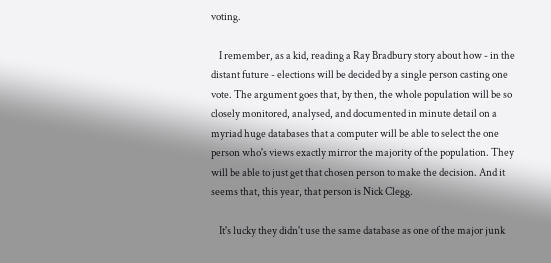voting.

    I remember, as a kid, reading a Ray Bradbury story about how - in the distant future - elections will be decided by a single person casting one vote. The argument goes that, by then, the whole population will be so closely monitored, analysed, and documented in minute detail on a myriad huge databases that a computer will be able to select the one person who's views exactly mirror the majority of the population. They will be able to just get that chosen person to make the decision. And it seems that, this year, that person is Nick Clegg.

    It's lucky they didn't use the same database as one of the major junk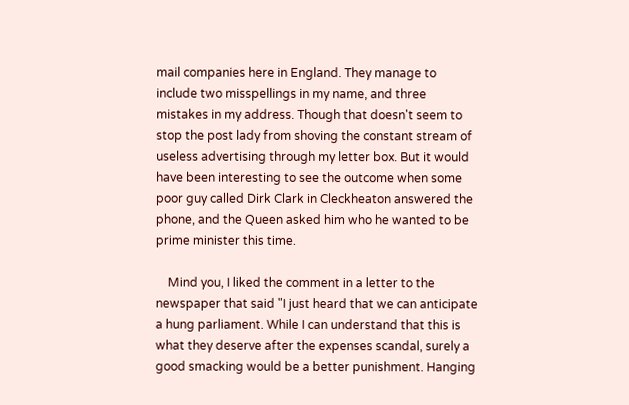mail companies here in England. They manage to include two misspellings in my name, and three mistakes in my address. Though that doesn't seem to stop the post lady from shoving the constant stream of useless advertising through my letter box. But it would have been interesting to see the outcome when some poor guy called Dirk Clark in Cleckheaton answered the phone, and the Queen asked him who he wanted to be prime minister this time.

    Mind you, I liked the comment in a letter to the newspaper that said "I just heard that we can anticipate a hung parliament. While I can understand that this is what they deserve after the expenses scandal, surely a good smacking would be a better punishment. Hanging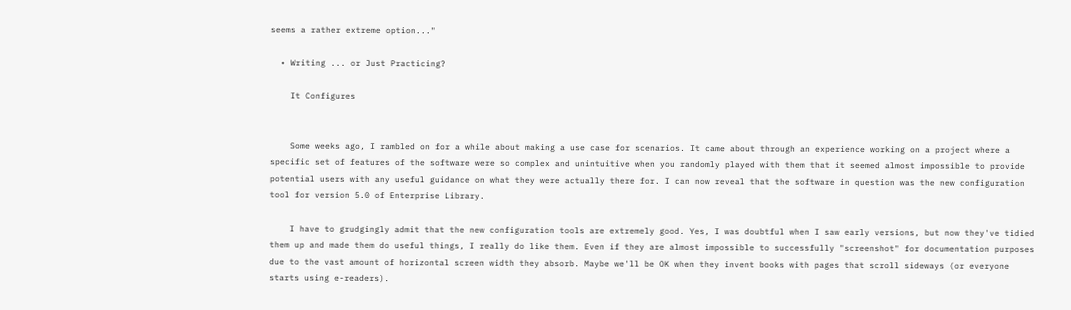seems a rather extreme option..."

  • Writing ... or Just Practicing?

    It Configures


    Some weeks ago, I rambled on for a while about making a use case for scenarios. It came about through an experience working on a project where a specific set of features of the software were so complex and unintuitive when you randomly played with them that it seemed almost impossible to provide potential users with any useful guidance on what they were actually there for. I can now reveal that the software in question was the new configuration tool for version 5.0 of Enterprise Library.

    I have to grudgingly admit that the new configuration tools are extremely good. Yes, I was doubtful when I saw early versions, but now they've tidied them up and made them do useful things, I really do like them. Even if they are almost impossible to successfully "screenshot" for documentation purposes due to the vast amount of horizontal screen width they absorb. Maybe we'll be OK when they invent books with pages that scroll sideways (or everyone starts using e-readers).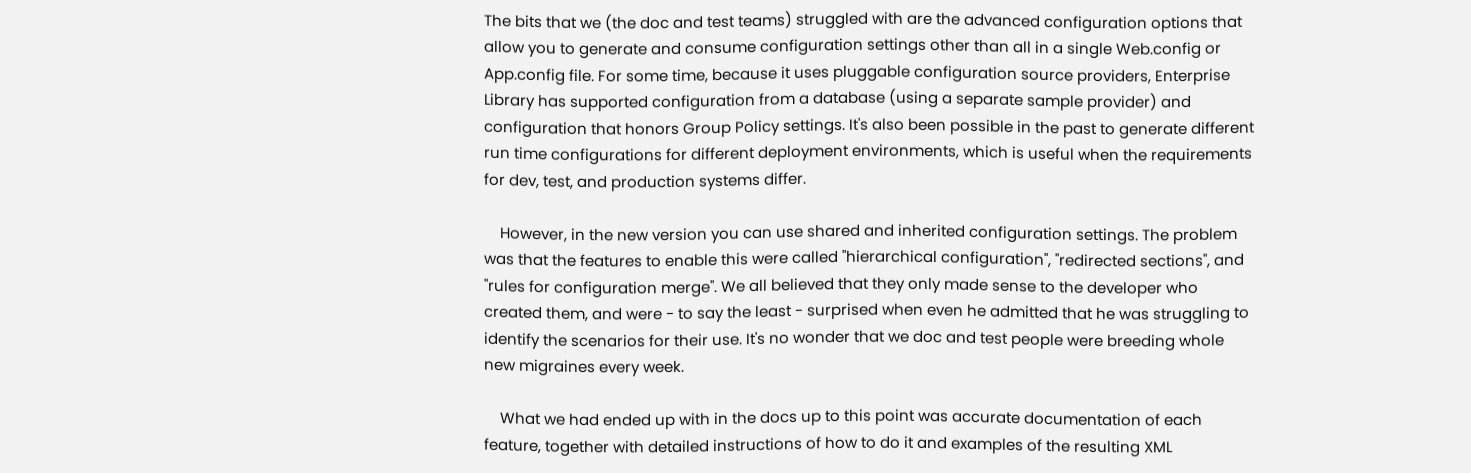The bits that we (the doc and test teams) struggled with are the advanced configuration options that allow you to generate and consume configuration settings other than all in a single Web.config or App.config file. For some time, because it uses pluggable configuration source providers, Enterprise Library has supported configuration from a database (using a separate sample provider) and configuration that honors Group Policy settings. It's also been possible in the past to generate different run time configurations for different deployment environments, which is useful when the requirements for dev, test, and production systems differ.

    However, in the new version you can use shared and inherited configuration settings. The problem was that the features to enable this were called "hierarchical configuration", "redirected sections", and "rules for configuration merge". We all believed that they only made sense to the developer who created them, and were - to say the least - surprised when even he admitted that he was struggling to identify the scenarios for their use. It's no wonder that we doc and test people were breeding whole new migraines every week.

    What we had ended up with in the docs up to this point was accurate documentation of each feature, together with detailed instructions of how to do it and examples of the resulting XML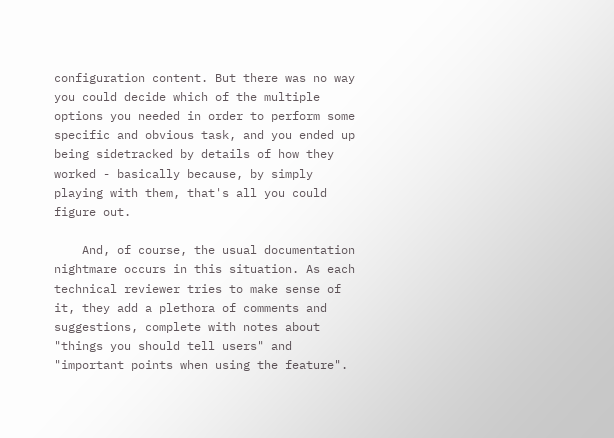configuration content. But there was no way you could decide which of the multiple options you needed in order to perform some specific and obvious task, and you ended up being sidetracked by details of how they worked - basically because, by simply playing with them, that's all you could figure out.

    And, of course, the usual documentation nightmare occurs in this situation. As each technical reviewer tries to make sense of it, they add a plethora of comments and suggestions, complete with notes about "things you should tell users" and "important points when using the feature".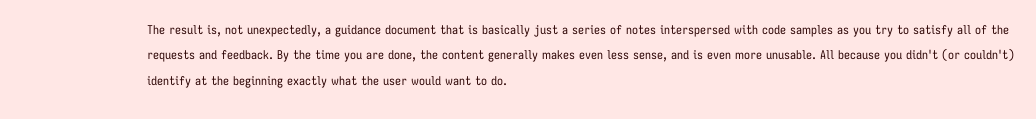The result is, not unexpectedly, a guidance document that is basically just a series of notes interspersed with code samples as you try to satisfy all of the requests and feedback. By the time you are done, the content generally makes even less sense, and is even more unusable. All because you didn't (or couldn't) identify at the beginning exactly what the user would want to do.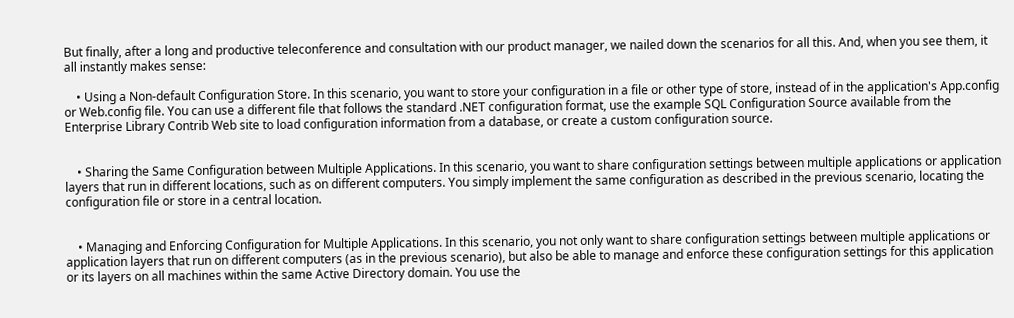But finally, after a long and productive teleconference and consultation with our product manager, we nailed down the scenarios for all this. And, when you see them, it all instantly makes sense:

    • Using a Non-default Configuration Store. In this scenario, you want to store your configuration in a file or other type of store, instead of in the application's App.config or Web.config file. You can use a different file that follows the standard .NET configuration format, use the example SQL Configuration Source available from the Enterprise Library Contrib Web site to load configuration information from a database, or create a custom configuration source.


    • Sharing the Same Configuration between Multiple Applications. In this scenario, you want to share configuration settings between multiple applications or application layers that run in different locations, such as on different computers. You simply implement the same configuration as described in the previous scenario, locating the configuration file or store in a central location.


    • Managing and Enforcing Configuration for Multiple Applications. In this scenario, you not only want to share configuration settings between multiple applications or application layers that run on different computers (as in the previous scenario), but also be able to manage and enforce these configuration settings for this application or its layers on all machines within the same Active Directory domain. You use the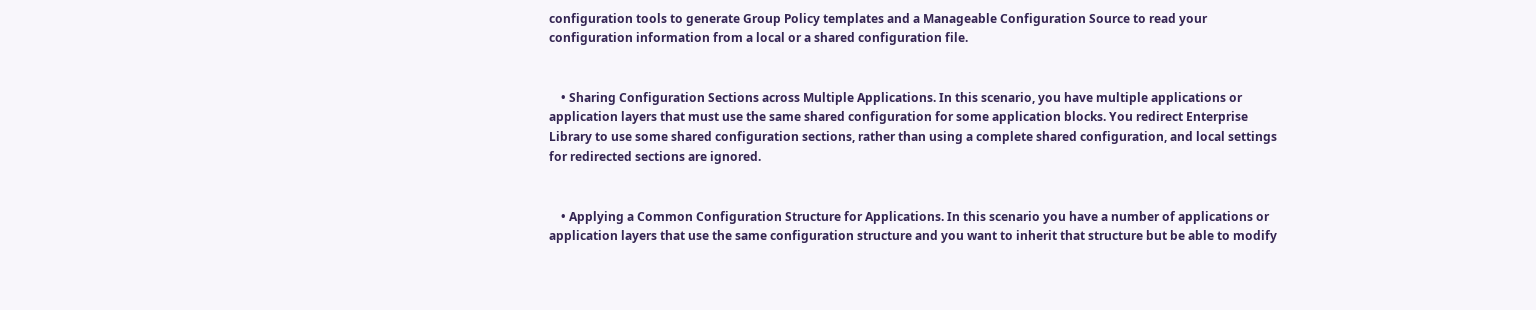configuration tools to generate Group Policy templates and a Manageable Configuration Source to read your configuration information from a local or a shared configuration file.


    • Sharing Configuration Sections across Multiple Applications. In this scenario, you have multiple applications or application layers that must use the same shared configuration for some application blocks. You redirect Enterprise Library to use some shared configuration sections, rather than using a complete shared configuration, and local settings for redirected sections are ignored.


    • Applying a Common Configuration Structure for Applications. In this scenario you have a number of applications or application layers that use the same configuration structure and you want to inherit that structure but be able to modify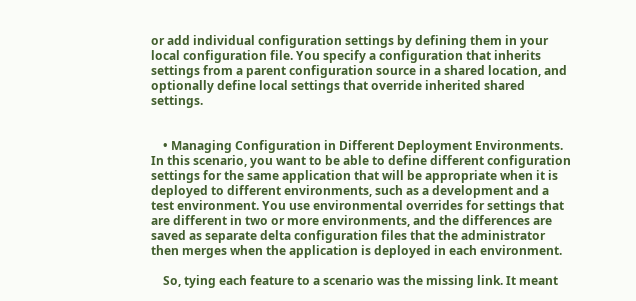or add individual configuration settings by defining them in your local configuration file. You specify a configuration that inherits settings from a parent configuration source in a shared location, and optionally define local settings that override inherited shared settings.


    • Managing Configuration in Different Deployment Environments. In this scenario, you want to be able to define different configuration settings for the same application that will be appropriate when it is deployed to different environments, such as a development and a test environment. You use environmental overrides for settings that are different in two or more environments, and the differences are saved as separate delta configuration files that the administrator then merges when the application is deployed in each environment.

    So, tying each feature to a scenario was the missing link. It meant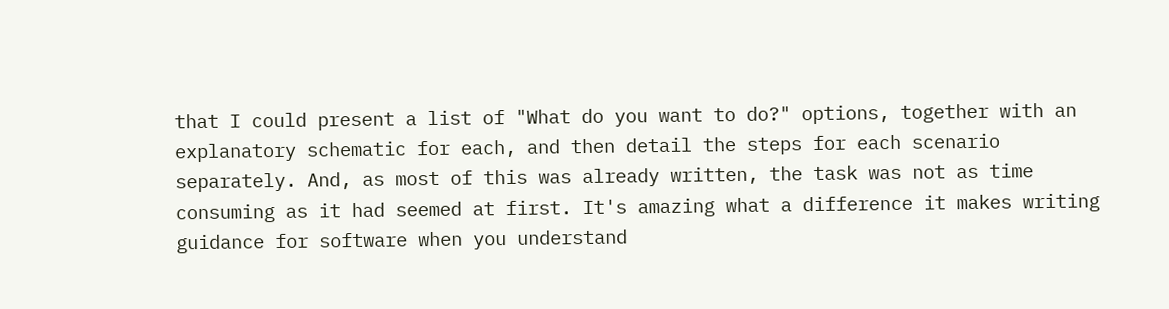that I could present a list of "What do you want to do?" options, together with an explanatory schematic for each, and then detail the steps for each scenario separately. And, as most of this was already written, the task was not as time consuming as it had seemed at first. It's amazing what a difference it makes writing guidance for software when you understand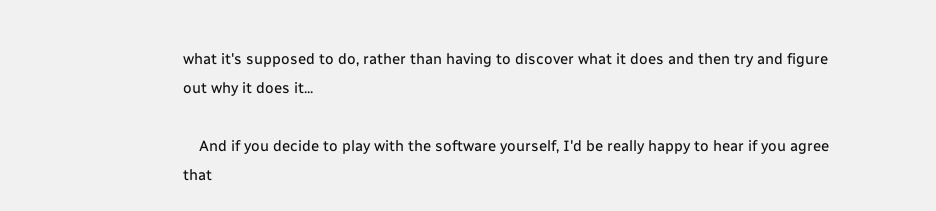what it's supposed to do, rather than having to discover what it does and then try and figure out why it does it...

    And if you decide to play with the software yourself, I'd be really happy to hear if you agree that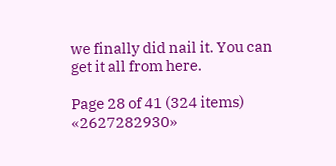we finally did nail it. You can get it all from here.

Page 28 of 41 (324 items) «2627282930»